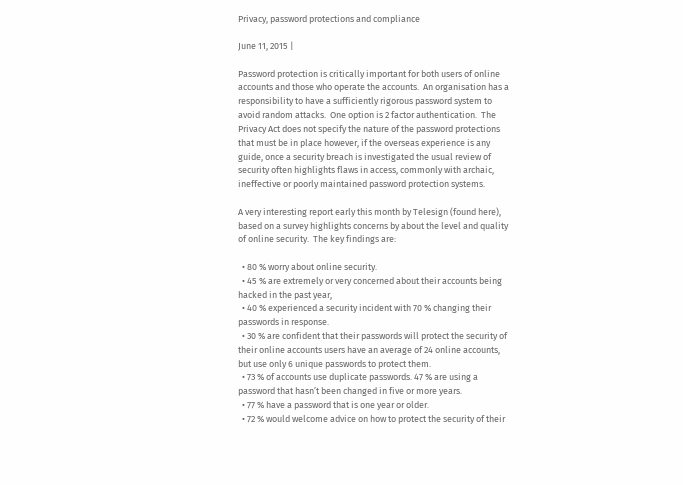Privacy, password protections and compliance

June 11, 2015 |

Password protection is critically important for both users of online accounts and those who operate the accounts.  An organisation has a responsibility to have a sufficiently rigorous password system to avoid random attacks.  One option is 2 factor authentication.  The Privacy Act does not specify the nature of the password protections that must be in place however, if the overseas experience is any guide, once a security breach is investigated the usual review of security often highlights flaws in access, commonly with archaic, ineffective or poorly maintained password protection systems.

A very interesting report early this month by Telesign (found here), based on a survey highlights concerns by about the level and quality of online security.  The key findings are:

  • 80 % worry about online security.
  • 45 % are extremely or very concerned about their accounts being hacked in the past year,
  • 40 % experienced a security incident with 70 % changing their passwords in response.
  • 30 % are confident that their passwords will protect the security of their online accounts users have an average of 24 online accounts, but use only 6 unique passwords to protect them.
  • 73 % of accounts use duplicate passwords. 47 % are using a password that hasn’t been changed in five or more years.
  • 77 % have a password that is one year or older.
  • 72 % would welcome advice on how to protect the security of their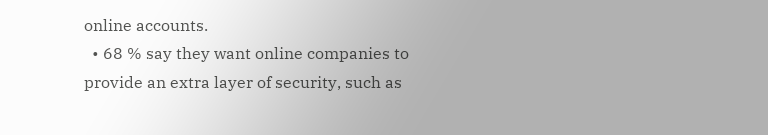online accounts.
  • 68 % say they want online companies to provide an extra layer of security, such as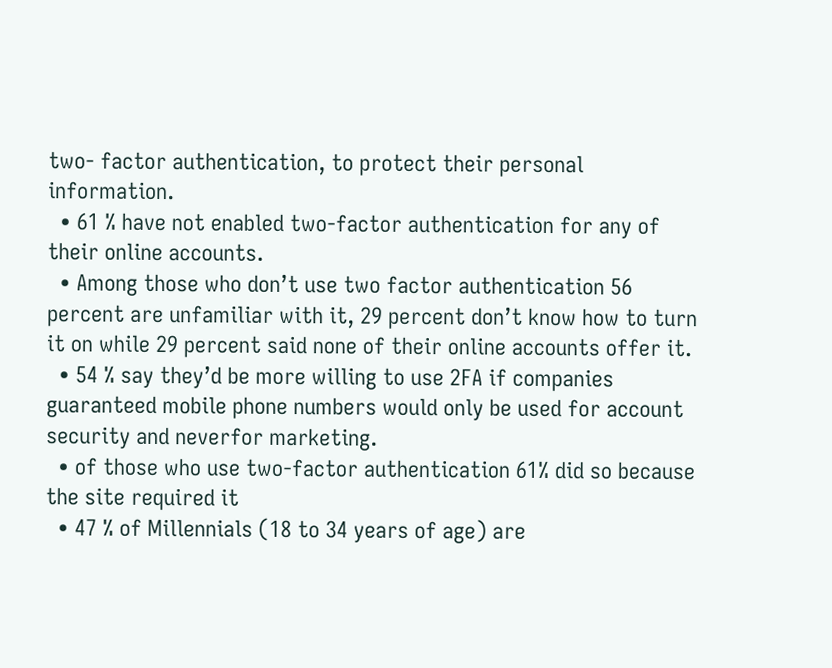two- factor authentication, to protect their personal information.
  • 61 % have not enabled two-factor authentication for any of their online accounts.
  • Among those who don’t use two factor authentication 56 percent are unfamiliar with it, 29 percent don’t know how to turn it on while 29 percent said none of their online accounts offer it.
  • 54 % say they’d be more willing to use 2FA if companies guaranteed mobile phone numbers would only be used for account security and neverfor marketing.
  • of those who use two-factor authentication 61% did so because the site required it
  • 47 % of Millennials (18 to 34 years of age) are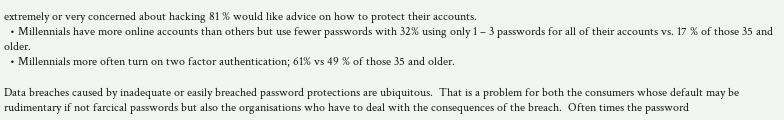extremely or very concerned about hacking 81 % would like advice on how to protect their accounts.
  • Millennials have more online accounts than others but use fewer passwords with 32% using only 1 – 3 passwords for all of their accounts vs. 17 % of those 35 and older.
  • Millennials more often turn on two factor authentication; 61% vs 49 % of those 35 and older.

Data breaches caused by inadequate or easily breached password protections are ubiquitous.  That is a problem for both the consumers whose default may be rudimentary if not farcical passwords but also the organisations who have to deal with the consequences of the breach.  Often times the password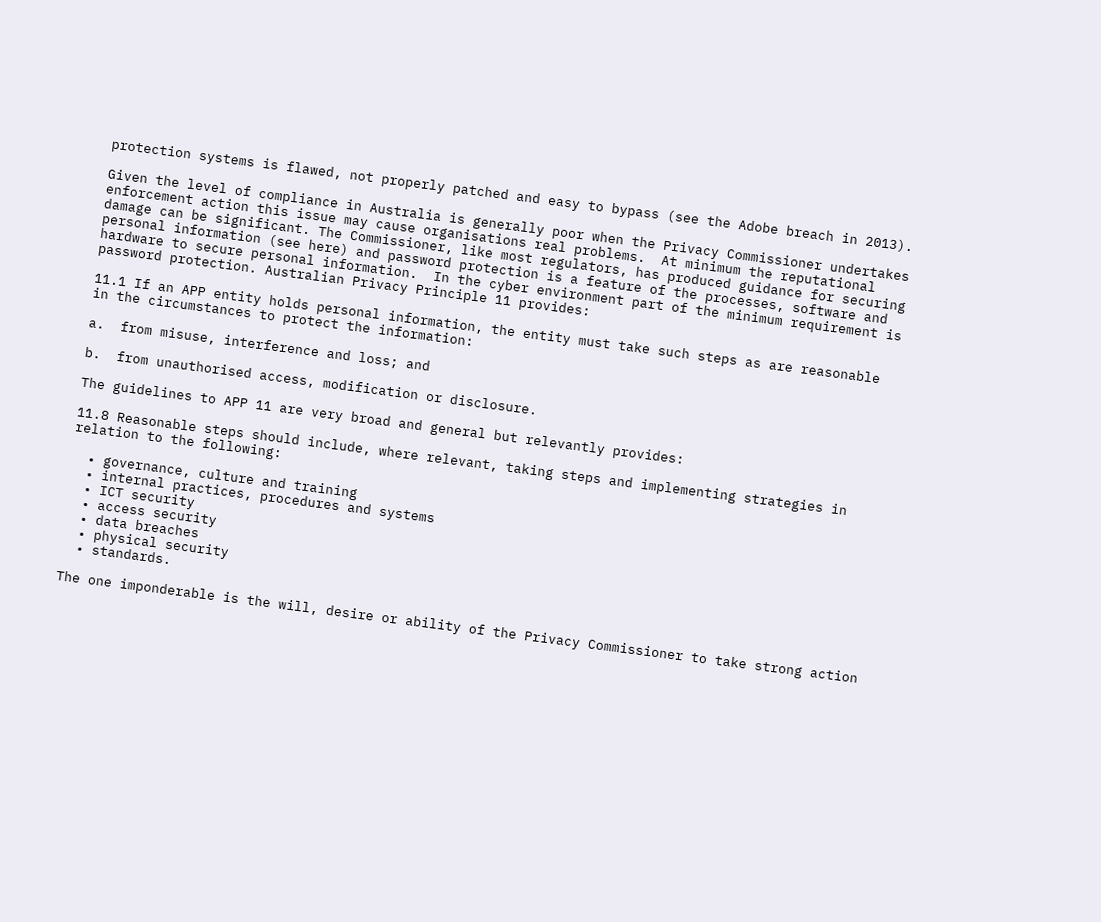protection systems is flawed, not properly patched and easy to bypass (see the Adobe breach in 2013).

Given the level of compliance in Australia is generally poor when the Privacy Commissioner undertakes enforcement action this issue may cause organisations real problems.  At minimum the reputational damage can be significant. The Commissioner, like most regulators, has produced guidance for securing personal information (see here) and password protection is a feature of the processes, software and hardware to secure personal information.  In the cyber environment part of the minimum requirement is password protection. Australian Privacy Principle 11 provides:

11.1 If an APP entity holds personal information, the entity must take such steps as are reasonable in the circumstances to protect the information:

a.  from misuse, interference and loss; and

b.  from unauthorised access, modification or disclosure.

The guidelines to APP 11 are very broad and general but relevantly provides:

11.8 Reasonable steps should include, where relevant, taking steps and implementing strategies in relation to the following:

  • governance, culture and training
  • internal practices, procedures and systems
  • ICT security
  • access security
  • data breaches
  • physical security
  • standards.

The one imponderable is the will, desire or ability of the Privacy Commissioner to take strong action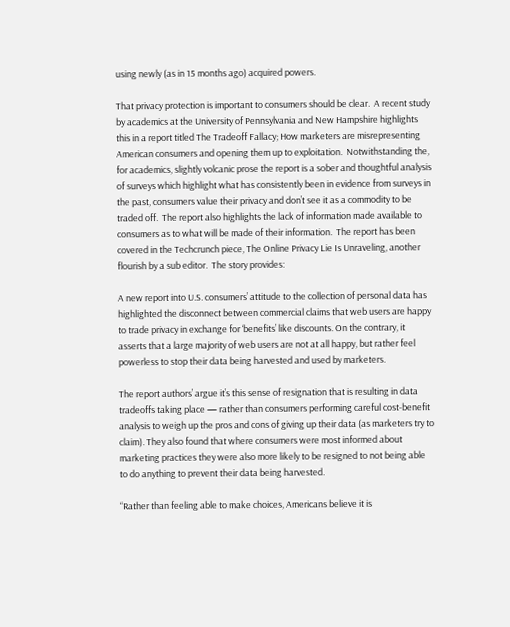using newly (as in 15 months ago) acquired powers.

That privacy protection is important to consumers should be clear.  A recent study by academics at the University of Pennsylvania and New Hampshire highlights this in a report titled The Tradeoff Fallacy; How marketers are misrepresenting American consumers and opening them up to exploitation.  Notwithstanding the, for academics, slightly volcanic prose the report is a sober and thoughtful analysis of surveys which highlight what has consistently been in evidence from surveys in the past, consumers value their privacy and don’t see it as a commodity to be traded off.  The report also highlights the lack of information made available to consumers as to what will be made of their information.  The report has been covered in the Techcrunch piece, The Online Privacy Lie Is Unraveling, another flourish by a sub editor.  The story provides:

A new report into U.S. consumers’ attitude to the collection of personal data has highlighted the disconnect between commercial claims that web users are happy to trade privacy in exchange for ‘benefits’ like discounts. On the contrary, it asserts that a large majority of web users are not at all happy, but rather feel powerless to stop their data being harvested and used by marketers.

The report authors’ argue it’s this sense of resignation that is resulting in data tradeoffs taking place — rather than consumers performing careful cost-benefit analysis to weigh up the pros and cons of giving up their data (as marketers try to claim). They also found that where consumers were most informed about marketing practices they were also more likely to be resigned to not being able to do anything to prevent their data being harvested.

“Rather than feeling able to make choices, Americans believe it is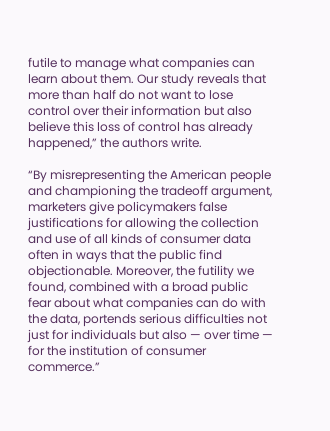futile to manage what companies can learn about them. Our study reveals that more than half do not want to lose control over their information but also believe this loss of control has already happened,” the authors write.

“By misrepresenting the American people and championing the tradeoff argument, marketers give policymakers false justifications for allowing the collection and use of all kinds of consumer data often in ways that the public find objectionable. Moreover, the futility we found, combined with a broad public fear about what companies can do with the data, portends serious difficulties not just for individuals but also — over time — for the institution of consumer commerce.”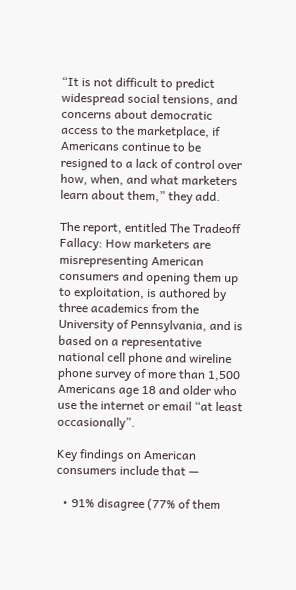“It is not difficult to predict widespread social tensions, and concerns about democratic access to the marketplace, if Americans continue to be resigned to a lack of control over how, when, and what marketers learn about them,” they add.

The report, entitled The Tradeoff Fallacy: How marketers are misrepresenting American consumers and opening them up to exploitation, is authored by three academics from the University of Pennsylvania, and is based on a representative national cell phone and wireline phone survey of more than 1,500 Americans age 18 and older who use the internet or email “at least occasionally”.

Key findings on American consumers include that —

  • 91% disagree (77% of them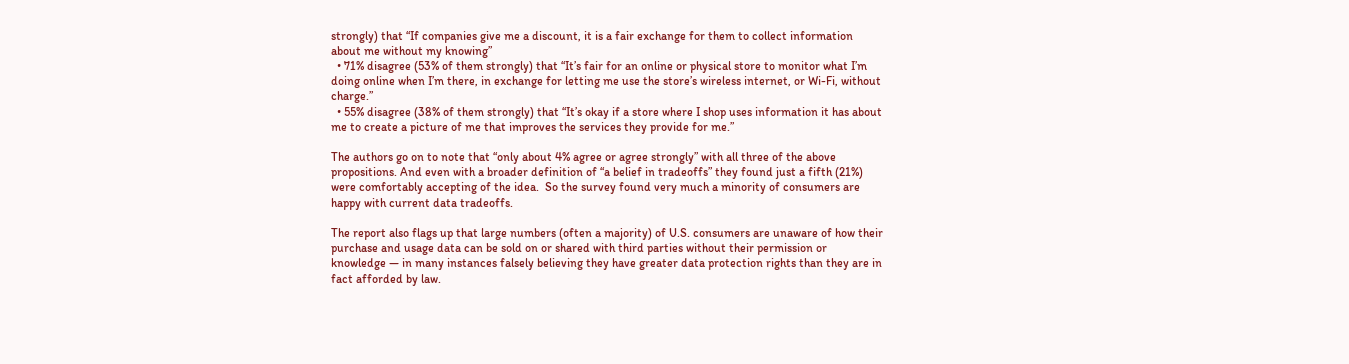strongly) that “If companies give me a discount, it is a fair exchange for them to collect information about me without my knowing”
  • 71% disagree (53% of them strongly) that “It’s fair for an online or physical store to monitor what I’m doing online when I’m there, in exchange for letting me use the store’s wireless internet, or Wi-Fi, without charge.”
  • 55% disagree (38% of them strongly) that “It’s okay if a store where I shop uses information it has about me to create a picture of me that improves the services they provide for me.”

The authors go on to note that “only about 4% agree or agree strongly” with all three of the above propositions. And even with a broader definition of “a belief in tradeoffs” they found just a fifth (21%) were comfortably accepting of the idea.  So the survey found very much a minority of consumers are happy with current data tradeoffs.

The report also flags up that large numbers (often a majority) of U.S. consumers are unaware of how their purchase and usage data can be sold on or shared with third parties without their permission or knowledge — in many instances falsely believing they have greater data protection rights than they are in fact afforded by law.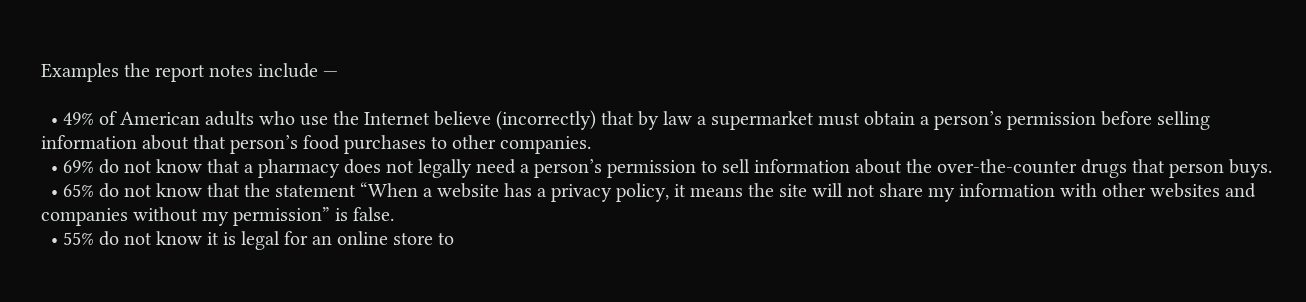Examples the report notes include —

  • 49% of American adults who use the Internet believe (incorrectly) that by law a supermarket must obtain a person’s permission before selling information about that person’s food purchases to other companies.
  • 69% do not know that a pharmacy does not legally need a person’s permission to sell information about the over-the-counter drugs that person buys.
  • 65% do not know that the statement “When a website has a privacy policy, it means the site will not share my information with other websites and companies without my permission” is false.
  • 55% do not know it is legal for an online store to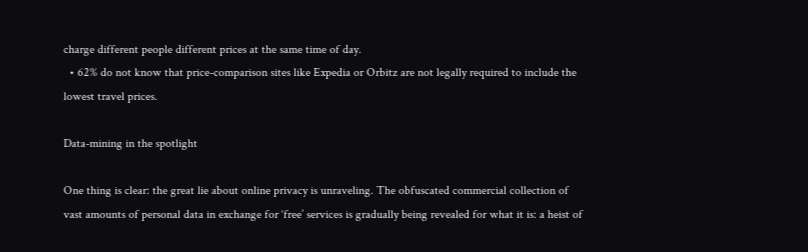charge different people different prices at the same time of day.
  • 62% do not know that price-comparison sites like Expedia or Orbitz are not legally required to include the lowest travel prices.

Data-mining in the spotlight

One thing is clear: the great lie about online privacy is unraveling. The obfuscated commercial collection of vast amounts of personal data in exchange for ‘free’ services is gradually being revealed for what it is: a heist of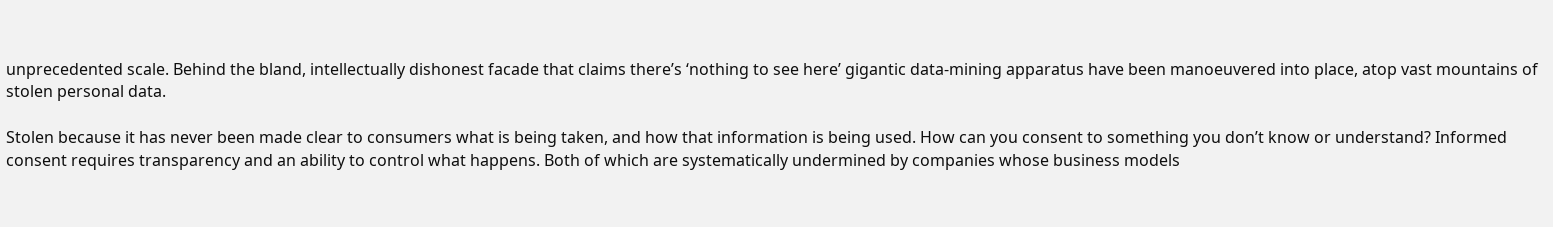unprecedented scale. Behind the bland, intellectually dishonest facade that claims there’s ‘nothing to see here’ gigantic data-mining apparatus have been manoeuvered into place, atop vast mountains of stolen personal data.

Stolen because it has never been made clear to consumers what is being taken, and how that information is being used. How can you consent to something you don’t know or understand? Informed consent requires transparency and an ability to control what happens. Both of which are systematically undermined by companies whose business models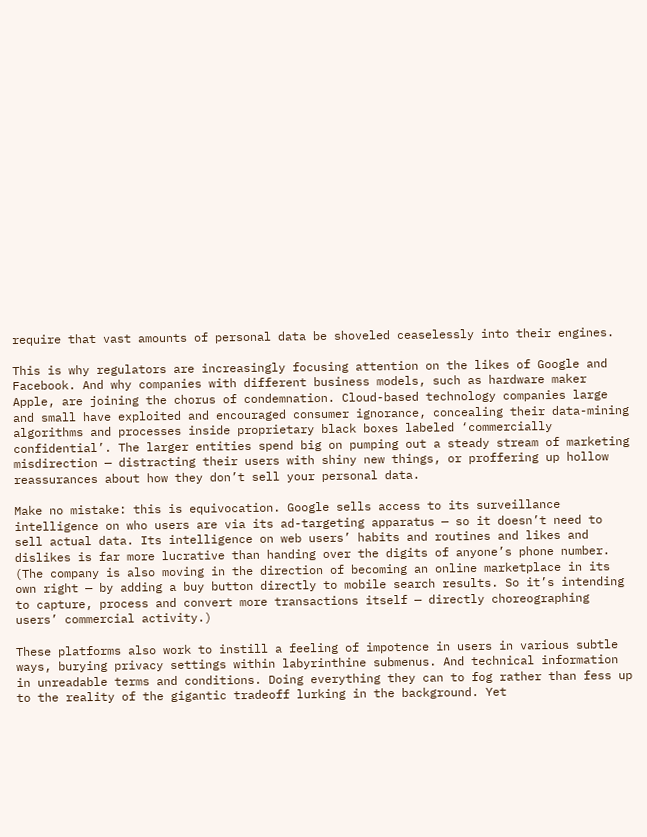require that vast amounts of personal data be shoveled ceaselessly into their engines.

This is why regulators are increasingly focusing attention on the likes of Google and Facebook. And why companies with different business models, such as hardware maker Apple, are joining the chorus of condemnation. Cloud-based technology companies large and small have exploited and encouraged consumer ignorance, concealing their data-mining algorithms and processes inside proprietary black boxes labeled ‘commercially confidential’. The larger entities spend big on pumping out a steady stream of marketing misdirection — distracting their users with shiny new things, or proffering up hollow reassurances about how they don’t sell your personal data.

Make no mistake: this is equivocation. Google sells access to its surveillance intelligence on who users are via its ad-targeting apparatus — so it doesn’t need to sell actual data. Its intelligence on web users’ habits and routines and likes and dislikes is far more lucrative than handing over the digits of anyone’s phone number. (The company is also moving in the direction of becoming an online marketplace in its own right — by adding a buy button directly to mobile search results. So it’s intending to capture, process and convert more transactions itself — directly choreographing users’ commercial activity.)

These platforms also work to instill a feeling of impotence in users in various subtle ways, burying privacy settings within labyrinthine submenus. And technical information in unreadable terms and conditions. Doing everything they can to fog rather than fess up to the reality of the gigantic tradeoff lurking in the background. Yet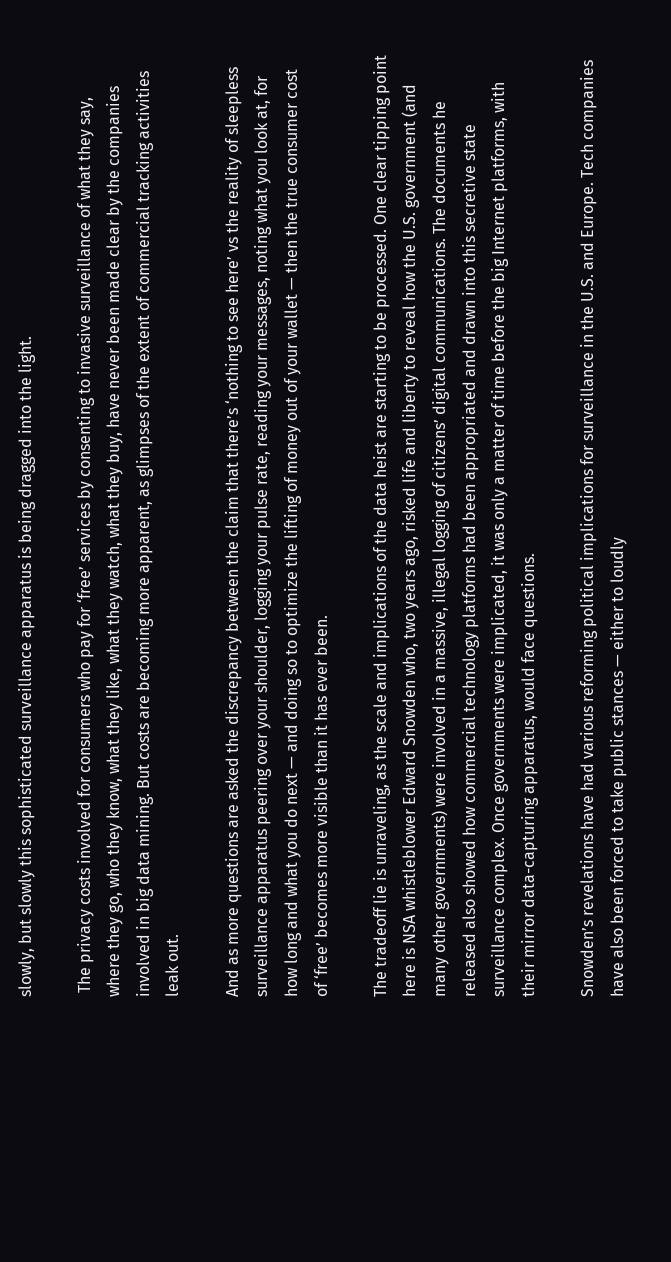slowly, but slowly this sophisticated surveillance apparatus is being dragged into the light.

 The privacy costs involved for consumers who pay for ‘free’ services by consenting to invasive surveillance of what they say, where they go, who they know, what they like, what they watch, what they buy, have never been made clear by the companies involved in big data mining. But costs are becoming more apparent, as glimpses of the extent of commercial tracking activities leak out.

And as more questions are asked the discrepancy between the claim that there’s ‘nothing to see here’ vs the reality of sleepless surveillance apparatus peering over your shoulder, logging your pulse rate, reading your messages, noting what you look at, for how long and what you do next — and doing so to optimize the lifting of money out of your wallet — then the true consumer cost of ‘free’ becomes more visible than it has ever been.

The tradeoff lie is unraveling, as the scale and implications of the data heist are starting to be processed. One clear tipping point here is NSA whistleblower Edward Snowden who, two years ago, risked life and liberty to reveal how the U.S. government (and many other governments) were involved in a massive, illegal logging of citizens’ digital communications. The documents he released also showed how commercial technology platforms had been appropriated and drawn into this secretive state surveillance complex. Once governments were implicated, it was only a matter of time before the big Internet platforms, with their mirror data-capturing apparatus, would face questions.

Snowden’s revelations have had various reforming political implications for surveillance in the U.S. and Europe. Tech companies have also been forced to take public stances — either to loudly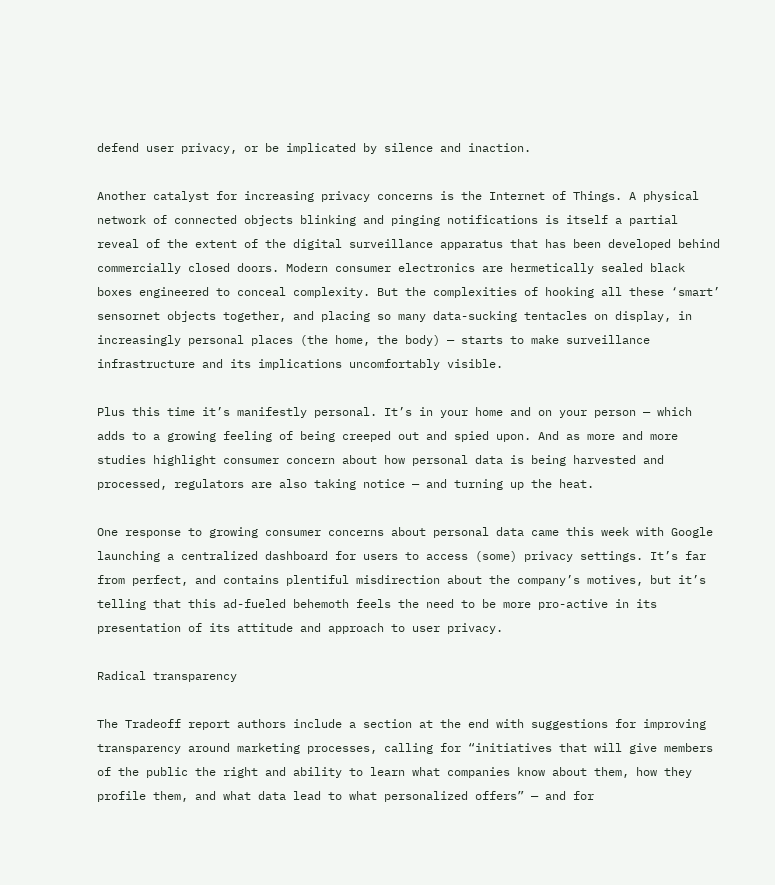defend user privacy, or be implicated by silence and inaction.

Another catalyst for increasing privacy concerns is the Internet of Things. A physical network of connected objects blinking and pinging notifications is itself a partial reveal of the extent of the digital surveillance apparatus that has been developed behind commercially closed doors. Modern consumer electronics are hermetically sealed black boxes engineered to conceal complexity. But the complexities of hooking all these ‘smart’ sensornet objects together, and placing so many data-sucking tentacles on display, in increasingly personal places (the home, the body) — starts to make surveillance infrastructure and its implications uncomfortably visible.

Plus this time it’s manifestly personal. It’s in your home and on your person — which adds to a growing feeling of being creeped out and spied upon. And as more and more studies highlight consumer concern about how personal data is being harvested and processed, regulators are also taking notice — and turning up the heat.

One response to growing consumer concerns about personal data came this week with Google launching a centralized dashboard for users to access (some) privacy settings. It’s far from perfect, and contains plentiful misdirection about the company’s motives, but it’s telling that this ad-fueled behemoth feels the need to be more pro-active in its presentation of its attitude and approach to user privacy.

Radical transparency

The Tradeoff report authors include a section at the end with suggestions for improving transparency around marketing processes, calling for “initiatives that will give members of the public the right and ability to learn what companies know about them, how they profile them, and what data lead to what personalized offers” — and for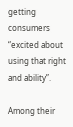getting consumers “excited about using that right and ability”.

Among their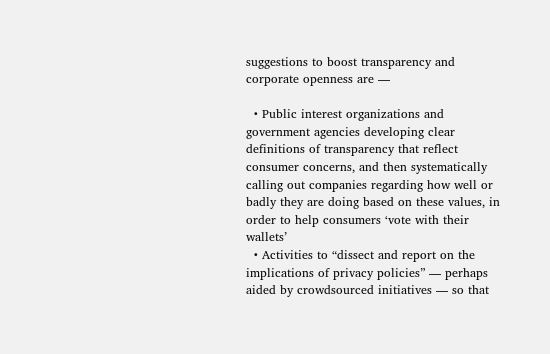suggestions to boost transparency and corporate openness are —

  • Public interest organizations and government agencies developing clear definitions of transparency that reflect consumer concerns, and then systematically calling out companies regarding how well or badly they are doing based on these values, in order to help consumers ‘vote with their wallets’
  • Activities to “dissect and report on the implications of privacy policies” — perhaps aided by crowdsourced initiatives — so that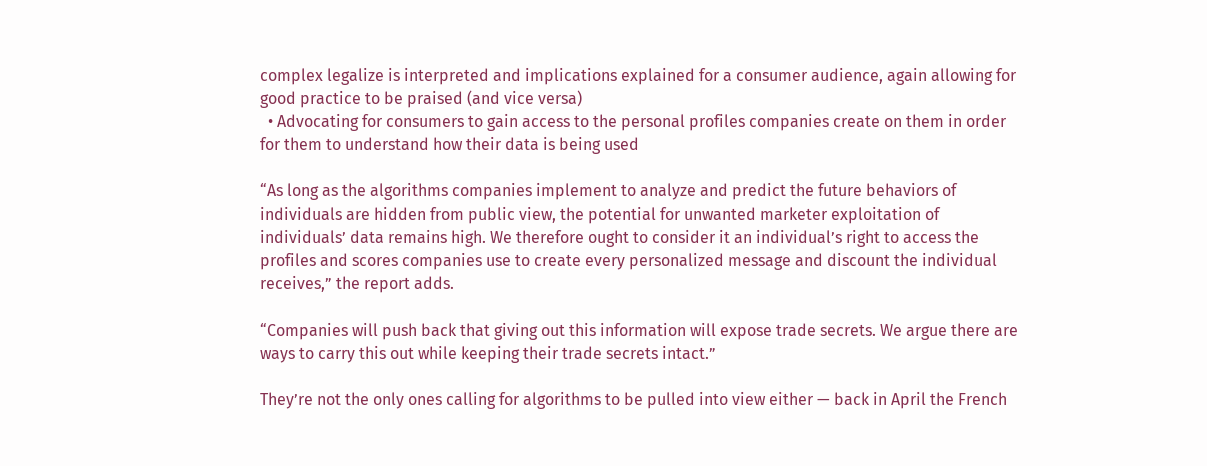complex legalize is interpreted and implications explained for a consumer audience, again allowing for good practice to be praised (and vice versa)
  • Advocating for consumers to gain access to the personal profiles companies create on them in order for them to understand how their data is being used

“As long as the algorithms companies implement to analyze and predict the future behaviors of individuals are hidden from public view, the potential for unwanted marketer exploitation of individuals’ data remains high. We therefore ought to consider it an individual’s right to access the profiles and scores companies use to create every personalized message and discount the individual receives,” the report adds.

“Companies will push back that giving out this information will expose trade secrets. We argue there are ways to carry this out while keeping their trade secrets intact.”

They’re not the only ones calling for algorithms to be pulled into view either — back in April the French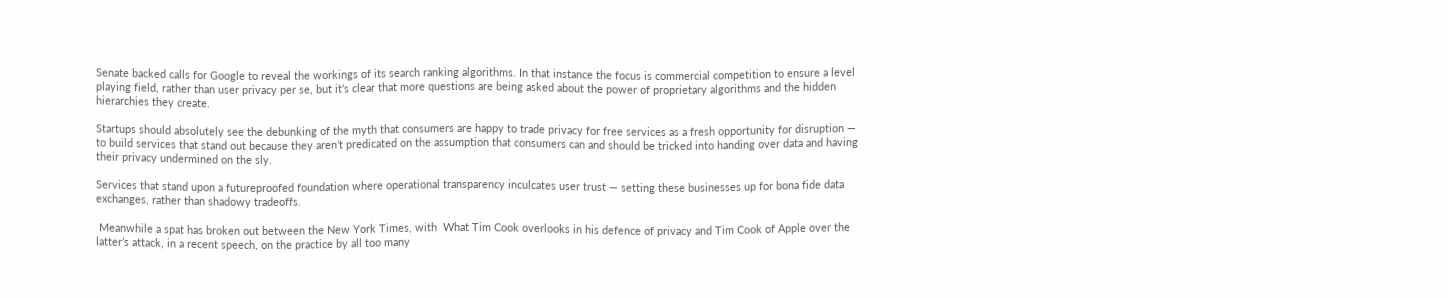Senate backed calls for Google to reveal the workings of its search ranking algorithms. In that instance the focus is commercial competition to ensure a level playing field, rather than user privacy per se, but it’s clear that more questions are being asked about the power of proprietary algorithms and the hidden hierarchies they create.

Startups should absolutely see the debunking of the myth that consumers are happy to trade privacy for free services as a fresh opportunity for disruption — to build services that stand out because they aren’t predicated on the assumption that consumers can and should be tricked into handing over data and having their privacy undermined on the sly.

Services that stand upon a futureproofed foundation where operational transparency inculcates user trust — setting these businesses up for bona fide data exchanges, rather than shadowy tradeoffs.

 Meanwhile a spat has broken out between the New York Times, with  What Tim Cook overlooks in his defence of privacy and Tim Cook of Apple over the latter’s attack, in a recent speech, on the practice by all too many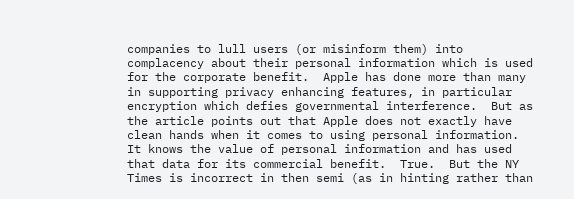companies to lull users (or misinform them) into complacency about their personal information which is used for the corporate benefit.  Apple has done more than many in supporting privacy enhancing features, in particular encryption which defies governmental interference.  But as the article points out that Apple does not exactly have clean hands when it comes to using personal information.  It knows the value of personal information and has used that data for its commercial benefit.  True.  But the NY Times is incorrect in then semi (as in hinting rather than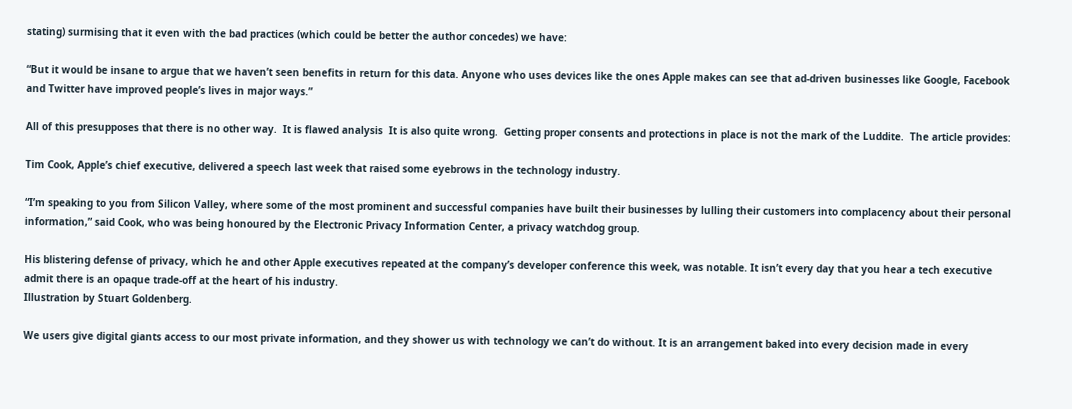stating) surmising that it even with the bad practices (which could be better the author concedes) we have:

“But it would be insane to argue that we haven’t seen benefits in return for this data. Anyone who uses devices like the ones Apple makes can see that ad-driven businesses like Google, Facebook and Twitter have improved people’s lives in major ways.”

All of this presupposes that there is no other way.  It is flawed analysis  It is also quite wrong.  Getting proper consents and protections in place is not the mark of the Luddite.  The article provides:

Tim Cook, Apple’s chief executive, delivered a speech last week that raised some eyebrows in the technology industry.

“I’m speaking to you from Silicon Valley, where some of the most prominent and successful companies have built their businesses by lulling their customers into complacency about their personal information,” said Cook, who was being honoured by the Electronic Privacy Information Center, a privacy watchdog group.

His blistering defense of privacy, which he and other Apple executives repeated at the company’s developer conference this week, was notable. It isn’t every day that you hear a tech executive admit there is an opaque trade-off at the heart of his industry.
Illustration by Stuart Goldenberg.

We users give digital giants access to our most private information, and they shower us with technology we can’t do without. It is an arrangement baked into every decision made in every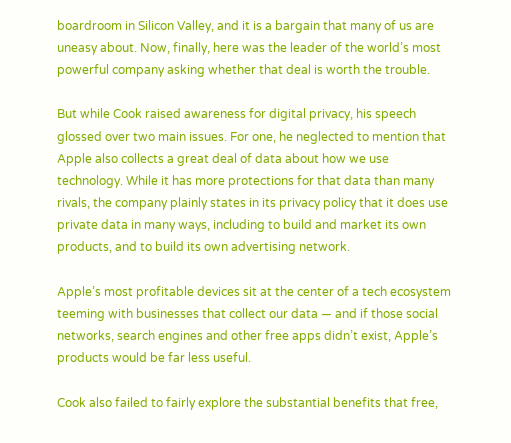boardroom in Silicon Valley, and it is a bargain that many of us are uneasy about. Now, finally, here was the leader of the world’s most powerful company asking whether that deal is worth the trouble.

But while Cook raised awareness for digital privacy, his speech glossed over two main issues. For one, he neglected to mention that Apple also collects a great deal of data about how we use technology. While it has more protections for that data than many rivals, the company plainly states in its privacy policy that it does use private data in many ways, including to build and market its own products, and to build its own advertising network.

Apple’s most profitable devices sit at the center of a tech ecosystem teeming with businesses that collect our data — and if those social networks, search engines and other free apps didn’t exist, Apple’s products would be far less useful.

Cook also failed to fairly explore the substantial benefits that free,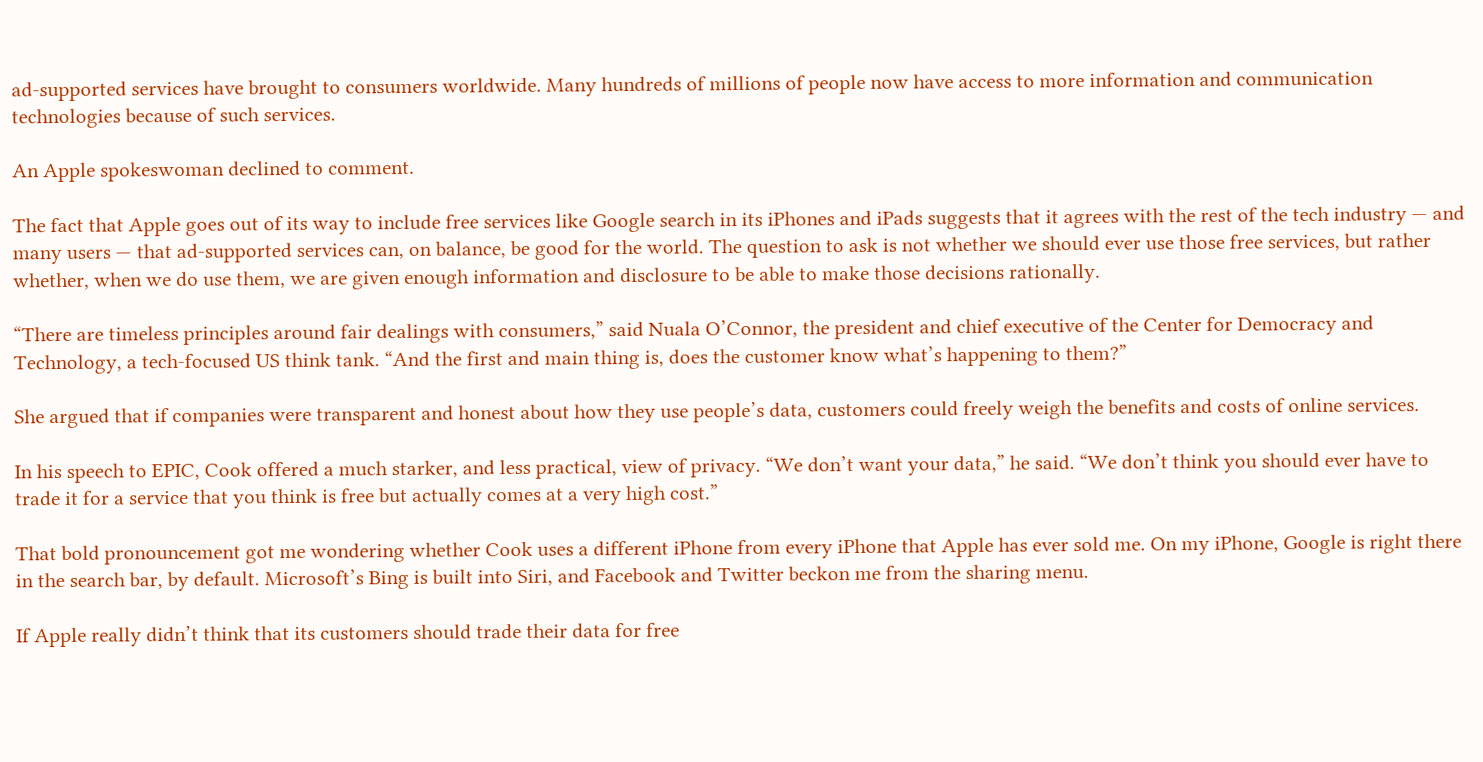ad-supported services have brought to consumers worldwide. Many hundreds of millions of people now have access to more information and communication technologies because of such services.

An Apple spokeswoman declined to comment.

The fact that Apple goes out of its way to include free services like Google search in its iPhones and iPads suggests that it agrees with the rest of the tech industry — and many users — that ad-supported services can, on balance, be good for the world. The question to ask is not whether we should ever use those free services, but rather whether, when we do use them, we are given enough information and disclosure to be able to make those decisions rationally.

“There are timeless principles around fair dealings with consumers,” said Nuala O’Connor, the president and chief executive of the Center for Democracy and Technology, a tech-focused US think tank. “And the first and main thing is, does the customer know what’s happening to them?”

She argued that if companies were transparent and honest about how they use people’s data, customers could freely weigh the benefits and costs of online services.

In his speech to EPIC, Cook offered a much starker, and less practical, view of privacy. “We don’t want your data,” he said. “We don’t think you should ever have to trade it for a service that you think is free but actually comes at a very high cost.”

That bold pronouncement got me wondering whether Cook uses a different iPhone from every iPhone that Apple has ever sold me. On my iPhone, Google is right there in the search bar, by default. Microsoft’s Bing is built into Siri, and Facebook and Twitter beckon me from the sharing menu.

If Apple really didn’t think that its customers should trade their data for free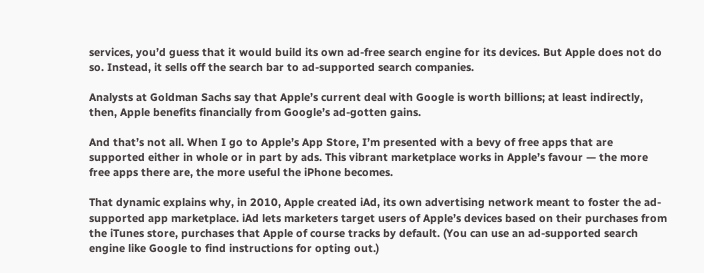services, you’d guess that it would build its own ad-free search engine for its devices. But Apple does not do so. Instead, it sells off the search bar to ad-supported search companies.

Analysts at Goldman Sachs say that Apple’s current deal with Google is worth billions; at least indirectly, then, Apple benefits financially from Google’s ad-gotten gains.

And that’s not all. When I go to Apple’s App Store, I’m presented with a bevy of free apps that are supported either in whole or in part by ads. This vibrant marketplace works in Apple’s favour — the more free apps there are, the more useful the iPhone becomes.

That dynamic explains why, in 2010, Apple created iAd, its own advertising network meant to foster the ad-supported app marketplace. iAd lets marketers target users of Apple’s devices based on their purchases from the iTunes store, purchases that Apple of course tracks by default. (You can use an ad-supported search engine like Google to find instructions for opting out.)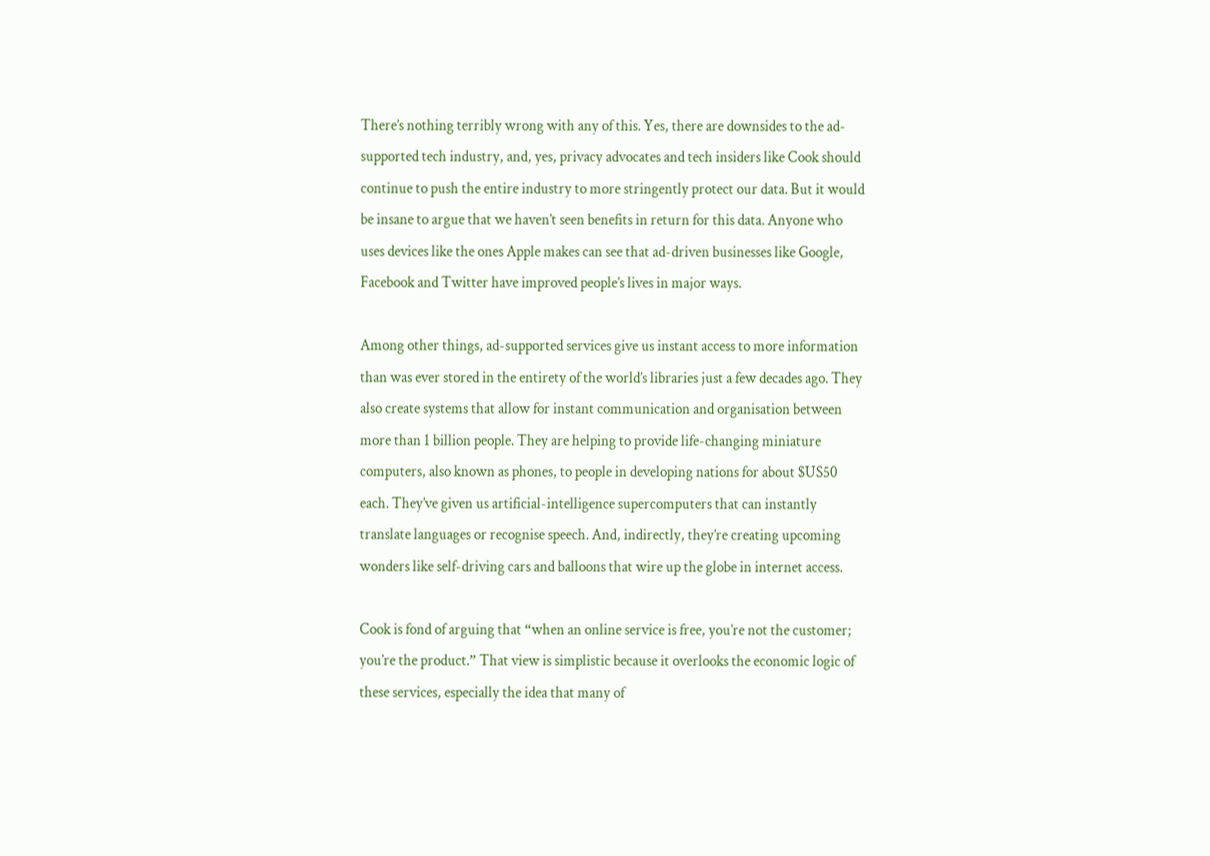There’s nothing terribly wrong with any of this. Yes, there are downsides to the ad-supported tech industry, and, yes, privacy advocates and tech insiders like Cook should continue to push the entire industry to more stringently protect our data. But it would be insane to argue that we haven’t seen benefits in return for this data. Anyone who uses devices like the ones Apple makes can see that ad-driven businesses like Google, Facebook and Twitter have improved people’s lives in major ways.

Among other things, ad-supported services give us instant access to more information than was ever stored in the entirety of the world’s libraries just a few decades ago. They also create systems that allow for instant communication and organisation between more than 1 billion people. They are helping to provide life-changing miniature computers, also known as phones, to people in developing nations for about $US50 each. They’ve given us artificial-intelligence supercomputers that can instantly translate languages or recognise speech. And, indirectly, they’re creating upcoming wonders like self-driving cars and balloons that wire up the globe in internet access.

Cook is fond of arguing that “when an online service is free, you’re not the customer; you’re the product.” That view is simplistic because it overlooks the economic logic of these services, especially the idea that many of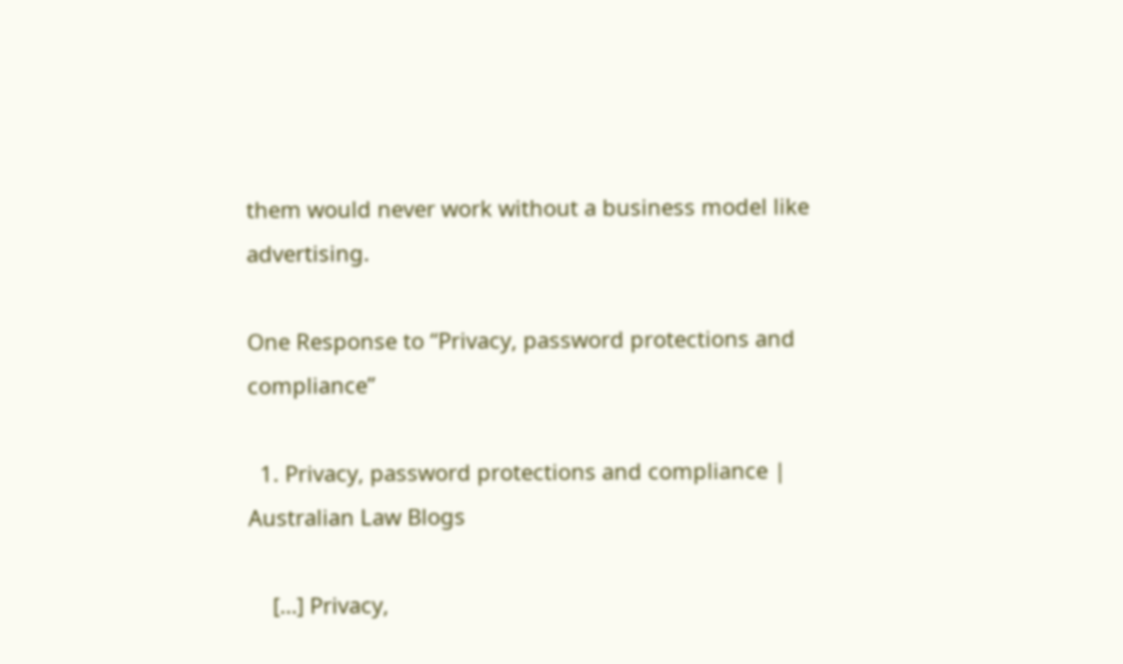them would never work without a business model like advertising.

One Response to “Privacy, password protections and compliance”

  1. Privacy, password protections and compliance | Australian Law Blogs

    […] Privacy,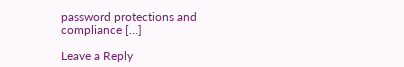password protections and compliance […]

Leave a Reply